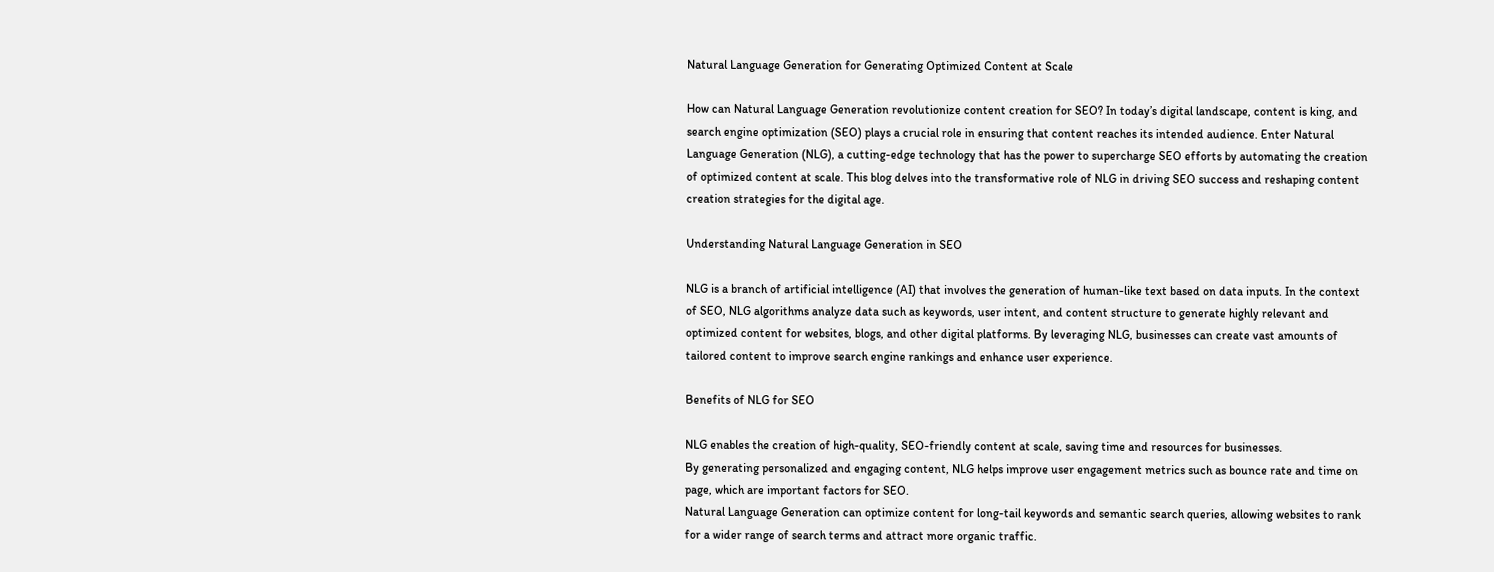Natural Language Generation for Generating Optimized Content at Scale

How can Natural Language Generation revolutionize content creation for SEO? In today’s digital landscape, content is king, and search engine optimization (SEO) plays a crucial role in ensuring that content reaches its intended audience. Enter Natural Language Generation (NLG), a cutting-edge technology that has the power to supercharge SEO efforts by automating the creation of optimized content at scale. This blog delves into the transformative role of NLG in driving SEO success and reshaping content creation strategies for the digital age.

Understanding Natural Language Generation in SEO

NLG is a branch of artificial intelligence (AI) that involves the generation of human-like text based on data inputs. In the context of SEO, NLG algorithms analyze data such as keywords, user intent, and content structure to generate highly relevant and optimized content for websites, blogs, and other digital platforms. By leveraging NLG, businesses can create vast amounts of tailored content to improve search engine rankings and enhance user experience.

Benefits of NLG for SEO

NLG enables the creation of high-quality, SEO-friendly content at scale, saving time and resources for businesses.
By generating personalized and engaging content, NLG helps improve user engagement metrics such as bounce rate and time on page, which are important factors for SEO.
Natural Language Generation can optimize content for long-tail keywords and semantic search queries, allowing websites to rank for a wider range of search terms and attract more organic traffic.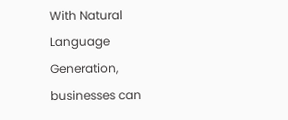With Natural Language Generation, businesses can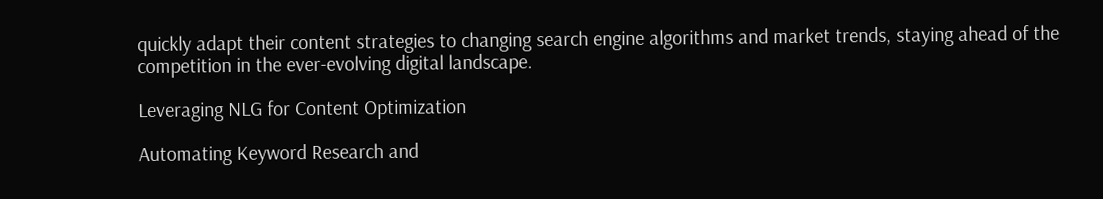quickly adapt their content strategies to changing search engine algorithms and market trends, staying ahead of the competition in the ever-evolving digital landscape.

Leveraging NLG for Content Optimization

Automating Keyword Research and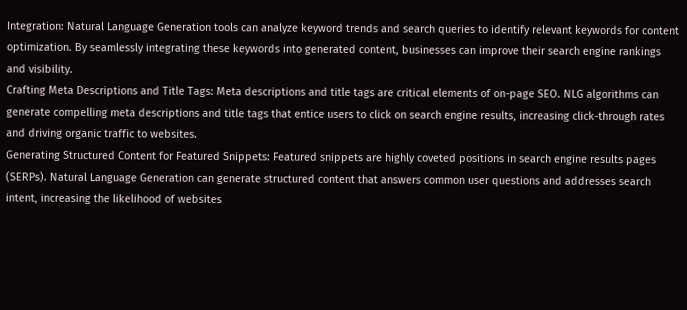Integration: Natural Language Generation tools can analyze keyword trends and search queries to identify relevant keywords for content optimization. By seamlessly integrating these keywords into generated content, businesses can improve their search engine rankings and visibility.
Crafting Meta Descriptions and Title Tags: Meta descriptions and title tags are critical elements of on-page SEO. NLG algorithms can generate compelling meta descriptions and title tags that entice users to click on search engine results, increasing click-through rates and driving organic traffic to websites.
Generating Structured Content for Featured Snippets: Featured snippets are highly coveted positions in search engine results pages (SERPs). Natural Language Generation can generate structured content that answers common user questions and addresses search intent, increasing the likelihood of websites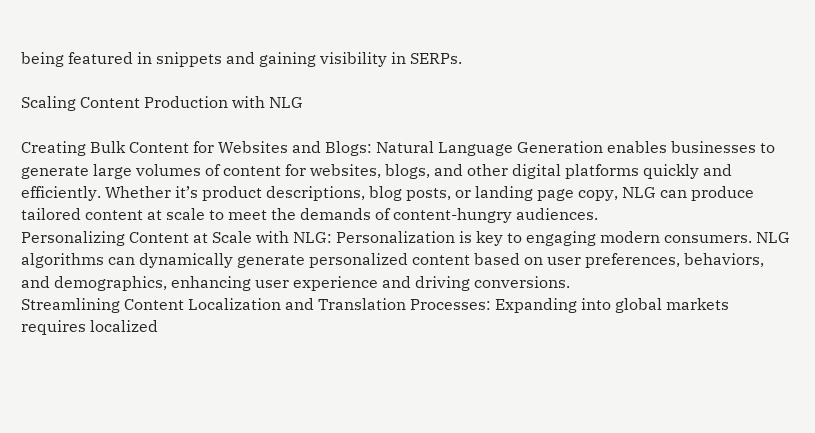being featured in snippets and gaining visibility in SERPs.

Scaling Content Production with NLG

Creating Bulk Content for Websites and Blogs: Natural Language Generation enables businesses to generate large volumes of content for websites, blogs, and other digital platforms quickly and efficiently. Whether it’s product descriptions, blog posts, or landing page copy, NLG can produce tailored content at scale to meet the demands of content-hungry audiences.
Personalizing Content at Scale with NLG: Personalization is key to engaging modern consumers. NLG algorithms can dynamically generate personalized content based on user preferences, behaviors, and demographics, enhancing user experience and driving conversions.
Streamlining Content Localization and Translation Processes: Expanding into global markets requires localized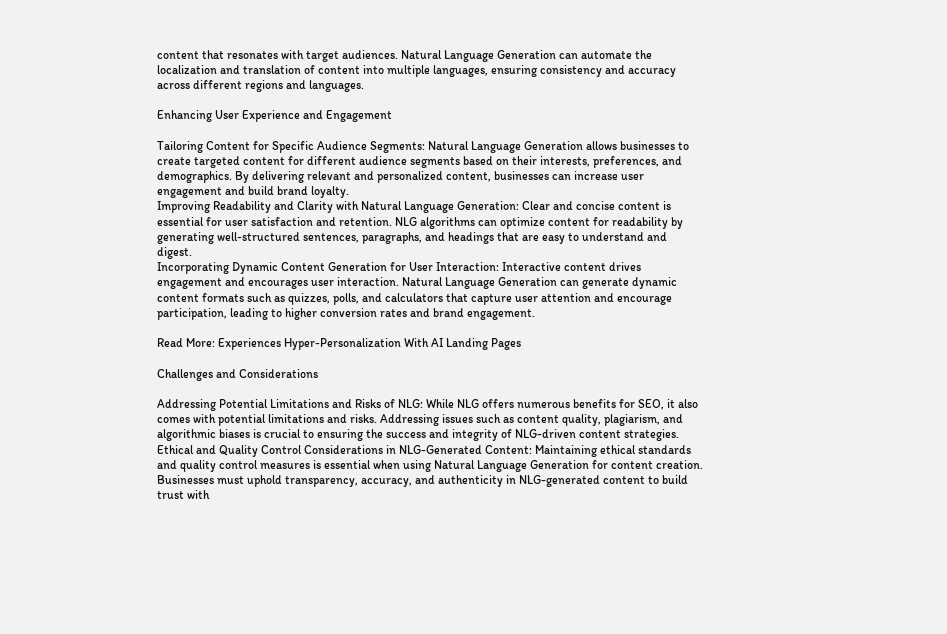content that resonates with target audiences. Natural Language Generation can automate the localization and translation of content into multiple languages, ensuring consistency and accuracy across different regions and languages.

Enhancing User Experience and Engagement

Tailoring Content for Specific Audience Segments: Natural Language Generation allows businesses to create targeted content for different audience segments based on their interests, preferences, and demographics. By delivering relevant and personalized content, businesses can increase user engagement and build brand loyalty.
Improving Readability and Clarity with Natural Language Generation: Clear and concise content is essential for user satisfaction and retention. NLG algorithms can optimize content for readability by generating well-structured sentences, paragraphs, and headings that are easy to understand and digest.
Incorporating Dynamic Content Generation for User Interaction: Interactive content drives engagement and encourages user interaction. Natural Language Generation can generate dynamic content formats such as quizzes, polls, and calculators that capture user attention and encourage participation, leading to higher conversion rates and brand engagement.

Read More: Experiences Hyper-Personalization With AI Landing Pages

Challenges and Considerations

Addressing Potential Limitations and Risks of NLG: While NLG offers numerous benefits for SEO, it also comes with potential limitations and risks. Addressing issues such as content quality, plagiarism, and algorithmic biases is crucial to ensuring the success and integrity of NLG-driven content strategies.
Ethical and Quality Control Considerations in NLG-Generated Content: Maintaining ethical standards and quality control measures is essential when using Natural Language Generation for content creation. Businesses must uphold transparency, accuracy, and authenticity in NLG-generated content to build trust with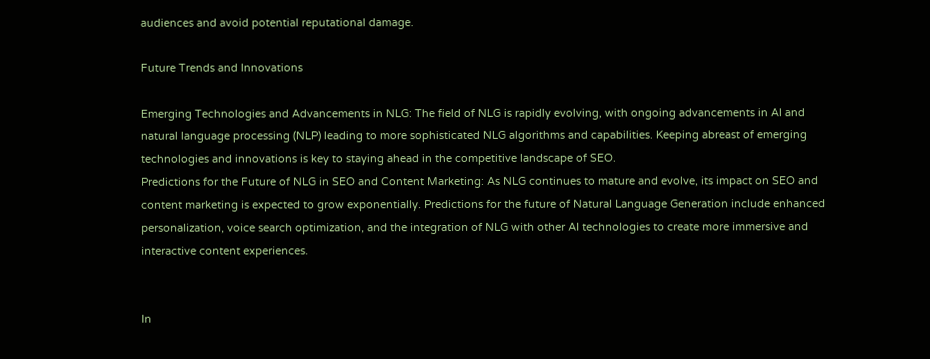audiences and avoid potential reputational damage.

Future Trends and Innovations

Emerging Technologies and Advancements in NLG: The field of NLG is rapidly evolving, with ongoing advancements in AI and natural language processing (NLP) leading to more sophisticated NLG algorithms and capabilities. Keeping abreast of emerging technologies and innovations is key to staying ahead in the competitive landscape of SEO.
Predictions for the Future of NLG in SEO and Content Marketing: As NLG continues to mature and evolve, its impact on SEO and content marketing is expected to grow exponentially. Predictions for the future of Natural Language Generation include enhanced personalization, voice search optimization, and the integration of NLG with other AI technologies to create more immersive and interactive content experiences.


In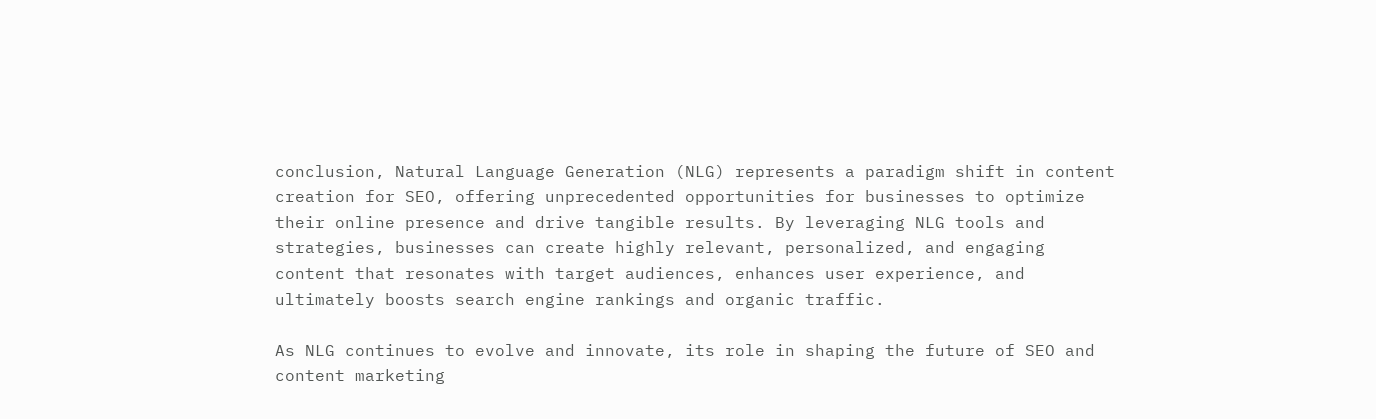conclusion, Natural Language Generation (NLG) represents a paradigm shift in content creation for SEO, offering unprecedented opportunities for businesses to optimize their online presence and drive tangible results. By leveraging NLG tools and strategies, businesses can create highly relevant, personalized, and engaging content that resonates with target audiences, enhances user experience, and ultimately boosts search engine rankings and organic traffic.

As NLG continues to evolve and innovate, its role in shaping the future of SEO and content marketing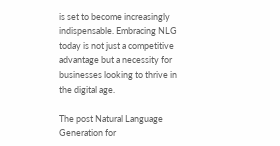is set to become increasingly indispensable. Embracing NLG today is not just a competitive advantage but a necessity for businesses looking to thrive in the digital age.

The post Natural Language Generation for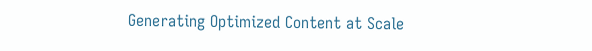Generating Optimized Content at Scale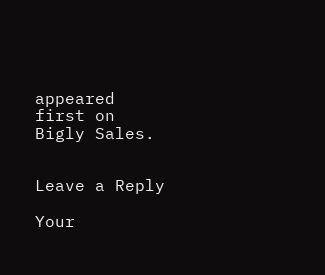appeared first on Bigly Sales.


Leave a Reply

Your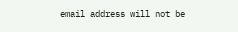email address will not be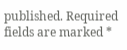published. Required fields are marked *